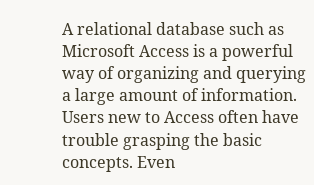A relational database such as Microsoft Access is a powerful way of organizing and querying a large amount of information. Users new to Access often have trouble grasping the basic concepts. Even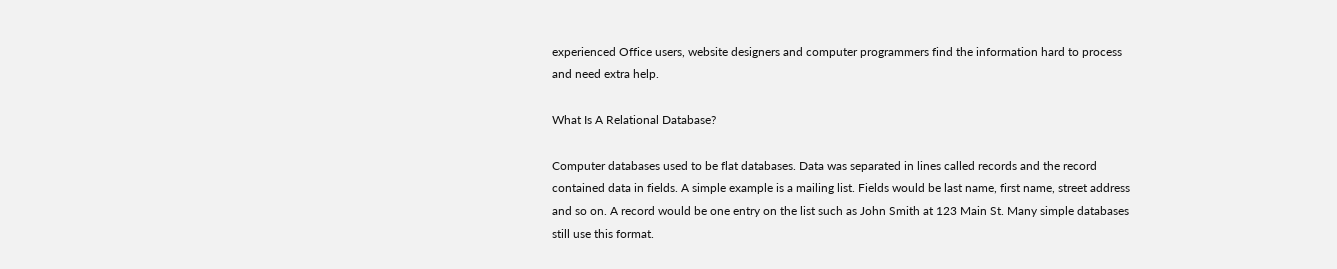experienced Office users, website designers and computer programmers find the information hard to process and need extra help.

What Is A Relational Database?

Computer databases used to be flat databases. Data was separated in lines called records and the record contained data in fields. A simple example is a mailing list. Fields would be last name, first name, street address and so on. A record would be one entry on the list such as John Smith at 123 Main St. Many simple databases still use this format.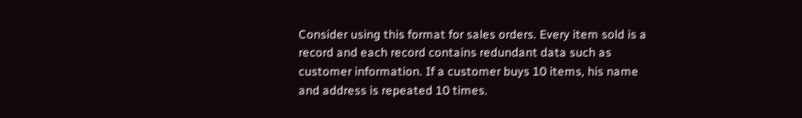Consider using this format for sales orders. Every item sold is a record and each record contains redundant data such as customer information. If a customer buys 10 items, his name and address is repeated 10 times.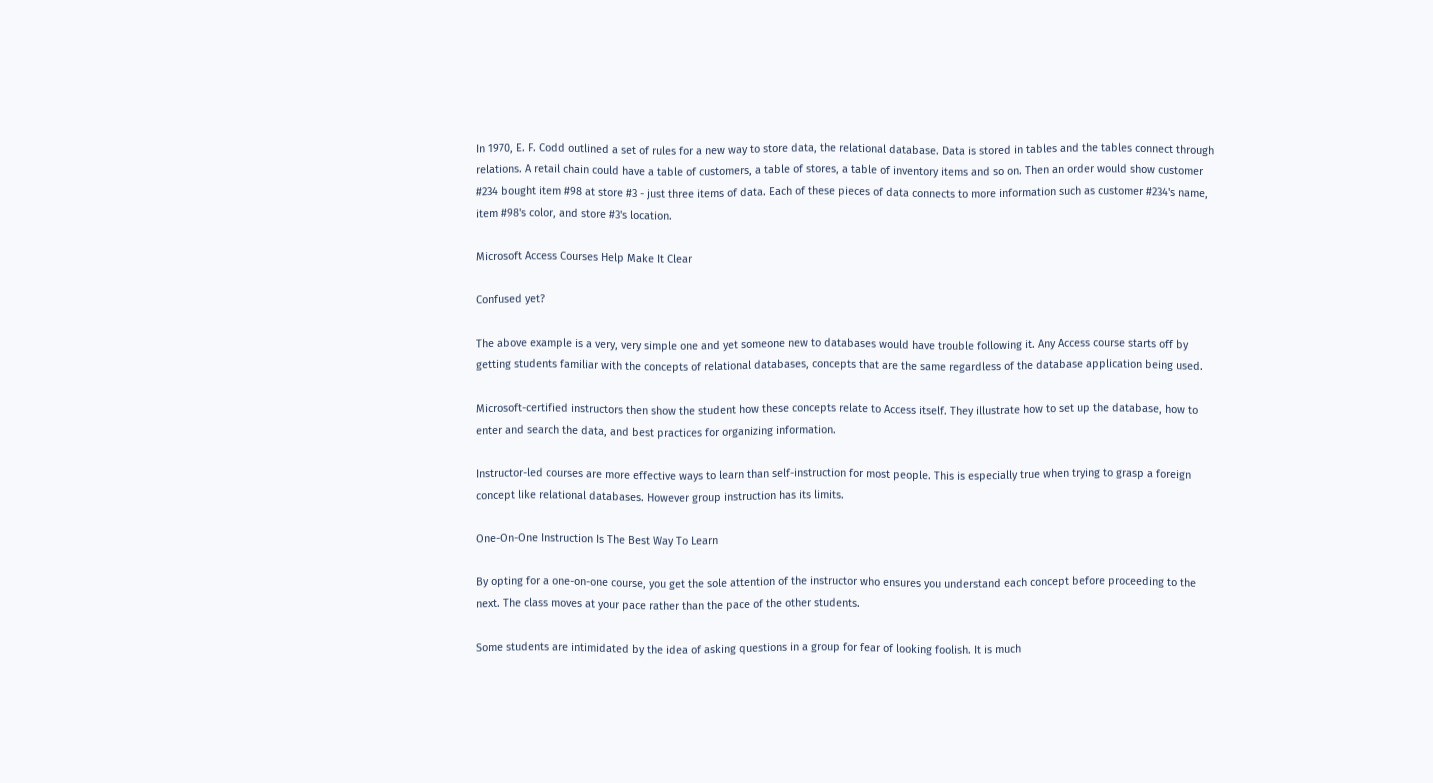In 1970, E. F. Codd outlined a set of rules for a new way to store data, the relational database. Data is stored in tables and the tables connect through relations. A retail chain could have a table of customers, a table of stores, a table of inventory items and so on. Then an order would show customer #234 bought item #98 at store #3 - just three items of data. Each of these pieces of data connects to more information such as customer #234's name, item #98's color, and store #3's location.

Microsoft Access Courses Help Make It Clear

Confused yet?

The above example is a very, very simple one and yet someone new to databases would have trouble following it. Any Access course starts off by getting students familiar with the concepts of relational databases, concepts that are the same regardless of the database application being used.

Microsoft-certified instructors then show the student how these concepts relate to Access itself. They illustrate how to set up the database, how to enter and search the data, and best practices for organizing information.

Instructor-led courses are more effective ways to learn than self-instruction for most people. This is especially true when trying to grasp a foreign concept like relational databases. However group instruction has its limits.

One-On-One Instruction Is The Best Way To Learn

By opting for a one-on-one course, you get the sole attention of the instructor who ensures you understand each concept before proceeding to the next. The class moves at your pace rather than the pace of the other students.

Some students are intimidated by the idea of asking questions in a group for fear of looking foolish. It is much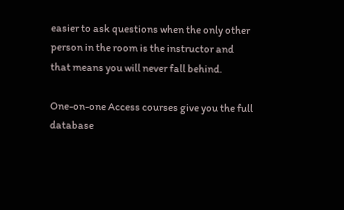easier to ask questions when the only other person in the room is the instructor and that means you will never fall behind.

One-on-one Access courses give you the full database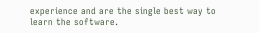experience and are the single best way to learn the software.